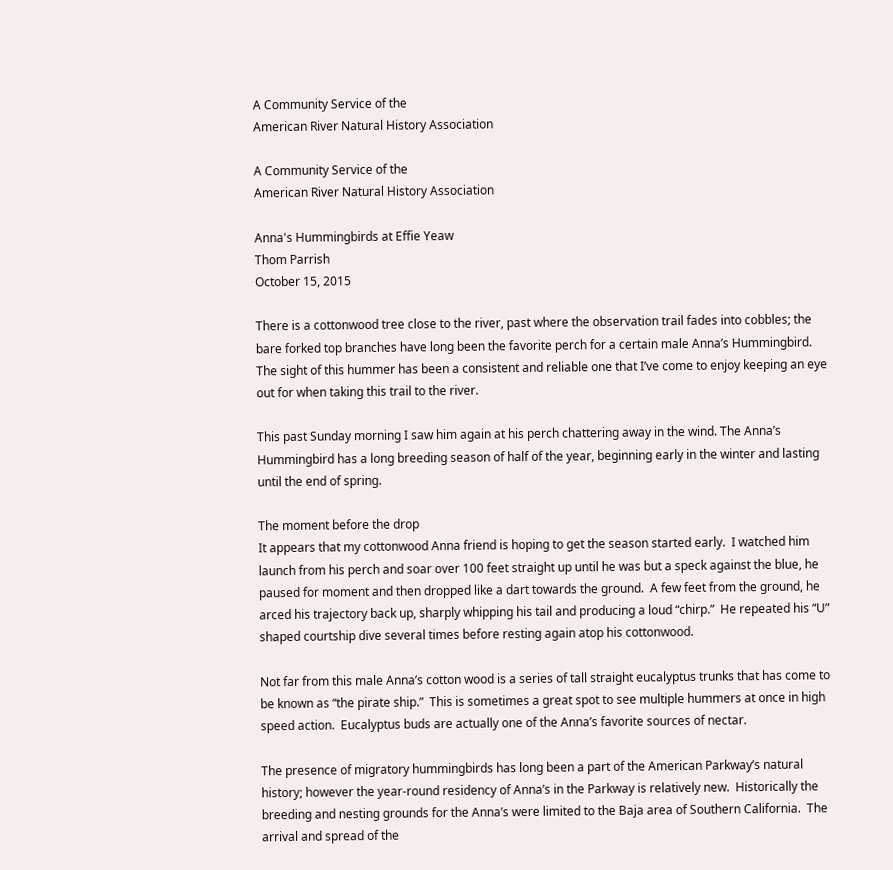A Community Service of the
American River Natural History Association

A Community Service of the
American River Natural History Association

Anna's Hummingbirds at Effie Yeaw
Thom Parrish
October 15, 2015

There is a cottonwood tree close to the river, past where the observation trail fades into cobbles; the bare forked top branches have long been the favorite perch for a certain male Anna’s Hummingbird.  The sight of this hummer has been a consistent and reliable one that I’ve come to enjoy keeping an eye out for when taking this trail to the river.

This past Sunday morning I saw him again at his perch chattering away in the wind. The Anna’s Hummingbird has a long breeding season of half of the year, beginning early in the winter and lasting until the end of spring.

The moment before the drop
It appears that my cottonwood Anna friend is hoping to get the season started early.  I watched him launch from his perch and soar over 100 feet straight up until he was but a speck against the blue, he paused for moment and then dropped like a dart towards the ground.  A few feet from the ground, he arced his trajectory back up, sharply whipping his tail and producing a loud “chirp.”  He repeated his “U” shaped courtship dive several times before resting again atop his cottonwood.

Not far from this male Anna’s cotton wood is a series of tall straight eucalyptus trunks that has come to be known as “the pirate ship.”  This is sometimes a great spot to see multiple hummers at once in high speed action.  Eucalyptus buds are actually one of the Anna’s favorite sources of nectar.

The presence of migratory hummingbirds has long been a part of the American Parkway’s natural history; however the year-round residency of Anna’s in the Parkway is relatively new.  Historically the breeding and nesting grounds for the Anna’s were limited to the Baja area of Southern California.  The arrival and spread of the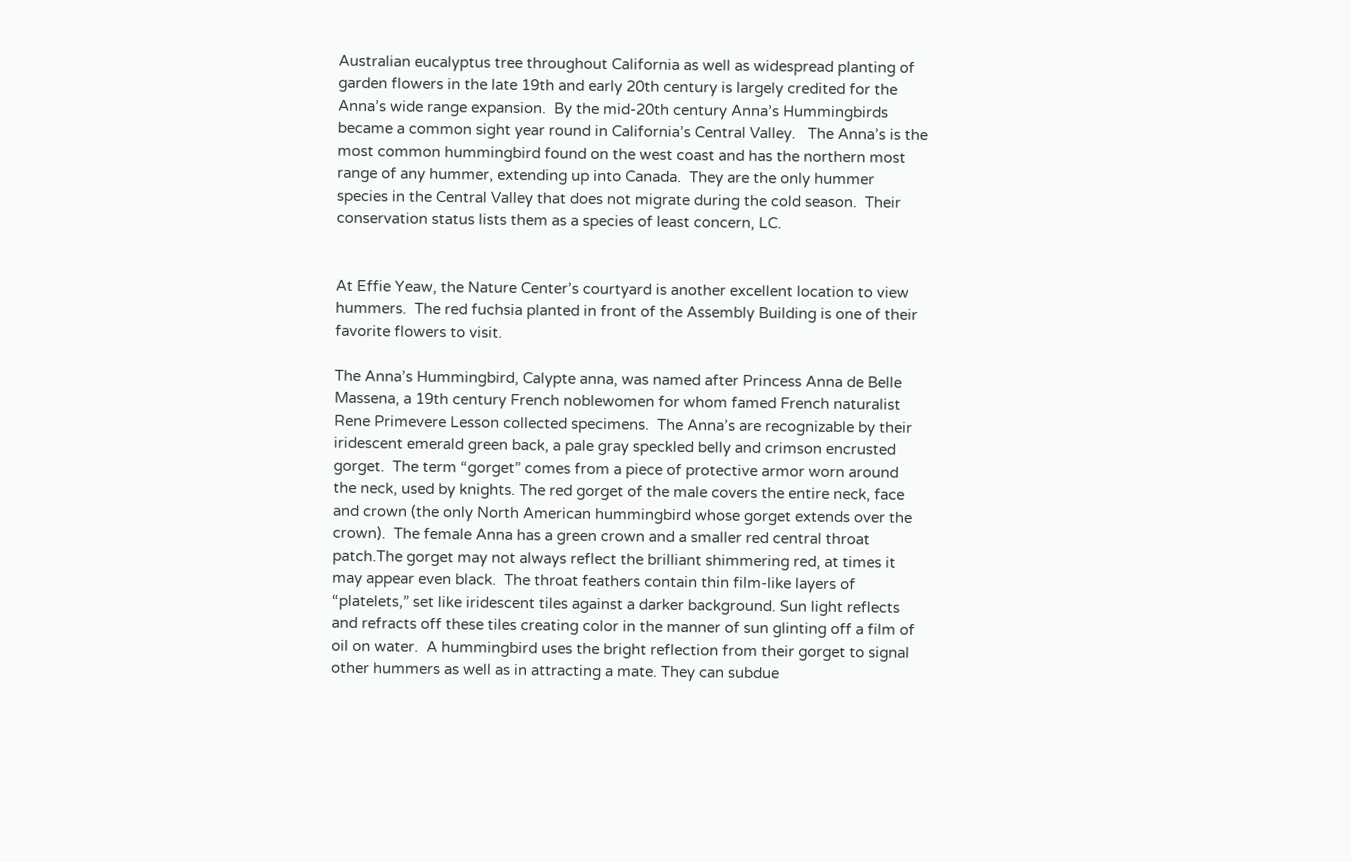Australian eucalyptus tree throughout California as well as widespread planting of garden flowers in the late 19th and early 20th century is largely credited for the Anna’s wide range expansion.  By the mid-20th century Anna’s Hummingbirds became a common sight year round in California’s Central Valley.   The Anna’s is the most common hummingbird found on the west coast and has the northern most range of any hummer, extending up into Canada.  They are the only hummer species in the Central Valley that does not migrate during the cold season.  Their conservation status lists them as a species of least concern, LC.


At Effie Yeaw, the Nature Center’s courtyard is another excellent location to view hummers.  The red fuchsia planted in front of the Assembly Building is one of their favorite flowers to visit.

The Anna’s Hummingbird, Calypte anna, was named after Princess Anna de Belle Massena, a 19th century French noblewomen for whom famed French naturalist Rene Primevere Lesson collected specimens.  The Anna’s are recognizable by their iridescent emerald green back, a pale gray speckled belly and crimson encrusted gorget.  The term “gorget” comes from a piece of protective armor worn around the neck, used by knights. The red gorget of the male covers the entire neck, face and crown (the only North American hummingbird whose gorget extends over the crown).  The female Anna has a green crown and a smaller red central throat patch.The gorget may not always reflect the brilliant shimmering red, at times it may appear even black.  The throat feathers contain thin film-like layers of “platelets,” set like iridescent tiles against a darker background. Sun light reflects and refracts off these tiles creating color in the manner of sun glinting off a film of oil on water.  A hummingbird uses the bright reflection from their gorget to signal other hummers as well as in attracting a mate. They can subdue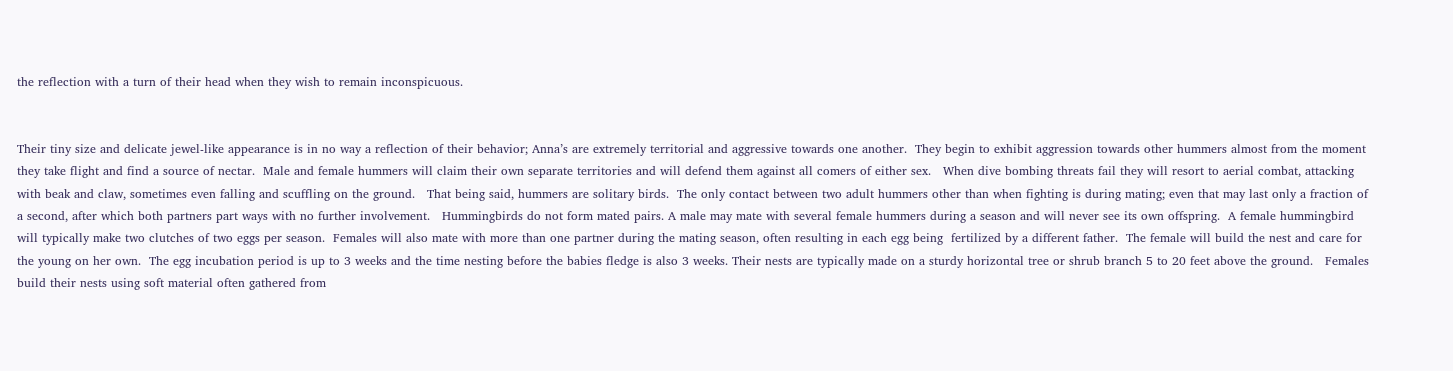the reflection with a turn of their head when they wish to remain inconspicuous.


Their tiny size and delicate jewel-like appearance is in no way a reflection of their behavior; Anna’s are extremely territorial and aggressive towards one another.  They begin to exhibit aggression towards other hummers almost from the moment they take flight and find a source of nectar.  Male and female hummers will claim their own separate territories and will defend them against all comers of either sex.   When dive bombing threats fail they will resort to aerial combat, attacking with beak and claw, sometimes even falling and scuffling on the ground.   That being said, hummers are solitary birds.  The only contact between two adult hummers other than when fighting is during mating; even that may last only a fraction of a second, after which both partners part ways with no further involvement.   Hummingbirds do not form mated pairs. A male may mate with several female hummers during a season and will never see its own offspring.  A female hummingbird will typically make two clutches of two eggs per season.  Females will also mate with more than one partner during the mating season, often resulting in each egg being  fertilized by a different father.  The female will build the nest and care for the young on her own.  The egg incubation period is up to 3 weeks and the time nesting before the babies fledge is also 3 weeks. Their nests are typically made on a sturdy horizontal tree or shrub branch 5 to 20 feet above the ground.   Females build their nests using soft material often gathered from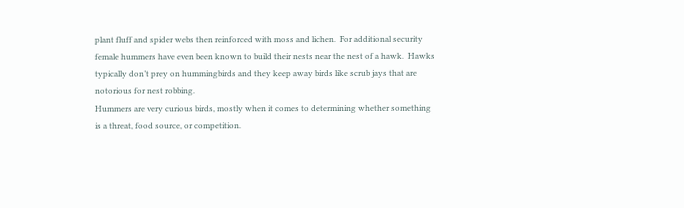plant fluff and spider webs then reinforced with moss and lichen.  For additional security female hummers have even been known to build their nests near the nest of a hawk.  Hawks typically don’t prey on hummingbirds and they keep away birds like scrub jays that are notorious for nest robbing.
Hummers are very curious birds, mostly when it comes to determining whether something is a threat, food source, or competition.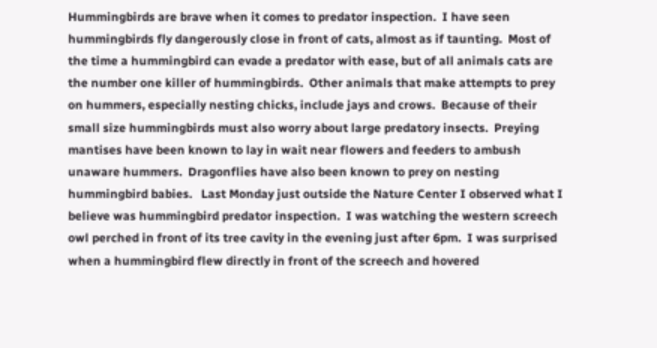Hummingbirds are brave when it comes to predator inspection.  I have seen hummingbirds fly dangerously close in front of cats, almost as if taunting.  Most of the time a hummingbird can evade a predator with ease, but of all animals cats are the number one killer of hummingbirds.  Other animals that make attempts to prey on hummers, especially nesting chicks, include jays and crows.  Because of their small size hummingbirds must also worry about large predatory insects.  Preying mantises have been known to lay in wait near flowers and feeders to ambush unaware hummers.  Dragonflies have also been known to prey on nesting hummingbird babies.   Last Monday just outside the Nature Center I observed what I believe was hummingbird predator inspection.  I was watching the western screech owl perched in front of its tree cavity in the evening just after 6pm.  I was surprised when a hummingbird flew directly in front of the screech and hovered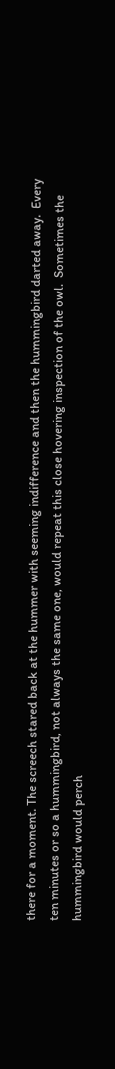there for a moment. The screech stared back at the hummer with seeming indifference and then the hummingbird darted away.  Every ten minutes or so a hummingbird, not always the same one, would repeat this close hovering inspection of the owl.  Sometimes the hummingbird would perch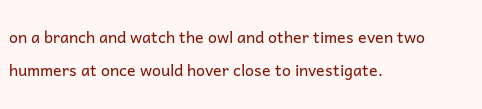on a branch and watch the owl and other times even two hummers at once would hover close to investigate.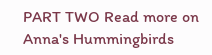PART TWO Read more on Anna's Hummingbirds